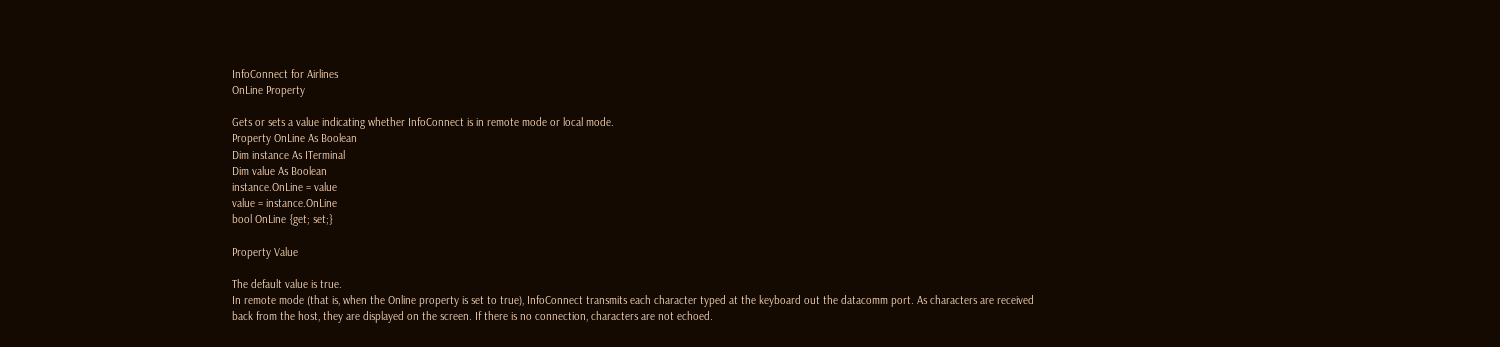InfoConnect for Airlines
OnLine Property

Gets or sets a value indicating whether InfoConnect is in remote mode or local mode.
Property OnLine As Boolean
Dim instance As ITerminal
Dim value As Boolean
instance.OnLine = value
value = instance.OnLine
bool OnLine {get; set;}

Property Value

The default value is true.
In remote mode (that is, when the Online property is set to true), InfoConnect transmits each character typed at the keyboard out the datacomm port. As characters are received back from the host, they are displayed on the screen. If there is no connection, characters are not echoed.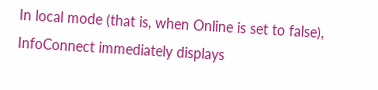In local mode (that is, when Online is set to false), InfoConnect immediately displays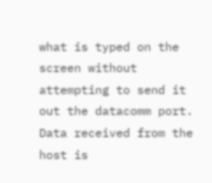what is typed on the screen without attempting to send it out the datacomm port. Data received from the host is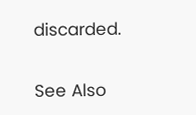discarded.

See Also